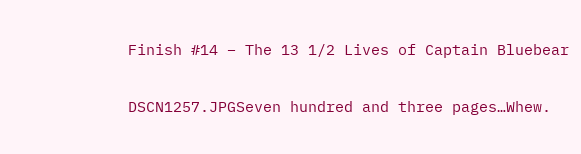Finish #14 – The 13 1/2 Lives of Captain Bluebear

DSCN1257.JPGSeven hundred and three pages…Whew.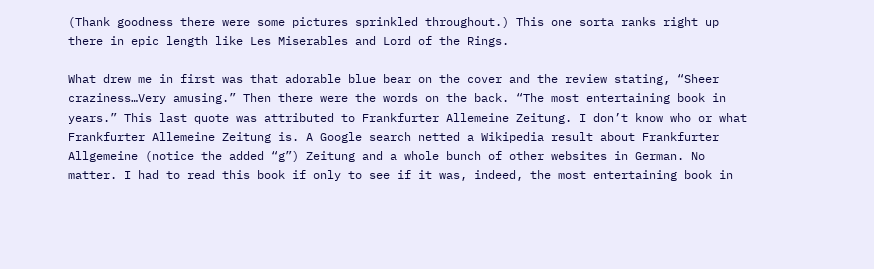(Thank goodness there were some pictures sprinkled throughout.) This one sorta ranks right up there in epic length like Les Miserables and Lord of the Rings.

What drew me in first was that adorable blue bear on the cover and the review stating, “Sheer craziness…Very amusing.” Then there were the words on the back. “The most entertaining book in years.” This last quote was attributed to Frankfurter Allemeine Zeitung. I don’t know who or what Frankfurter Allemeine Zeitung is. A Google search netted a Wikipedia result about Frankfurter Allgemeine (notice the added “g”) Zeitung and a whole bunch of other websites in German. No matter. I had to read this book if only to see if it was, indeed, the most entertaining book in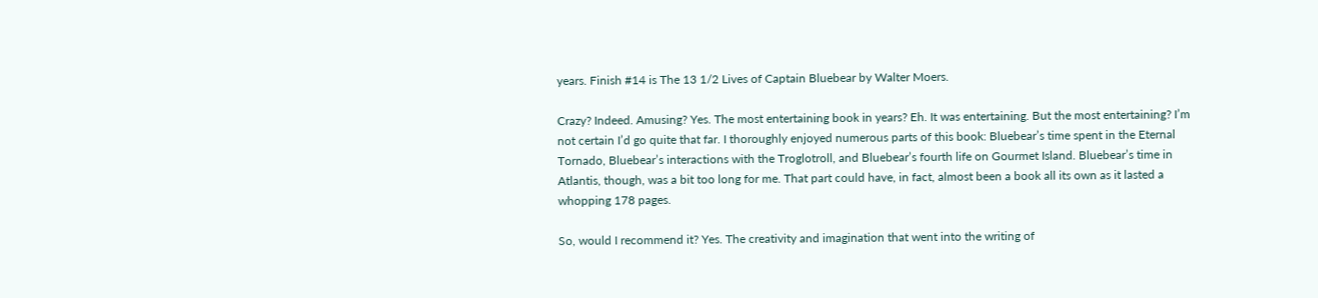years. Finish #14 is The 13 1/2 Lives of Captain Bluebear by Walter Moers.

Crazy? Indeed. Amusing? Yes. The most entertaining book in years? Eh. It was entertaining. But the most entertaining? I’m not certain I’d go quite that far. I thoroughly enjoyed numerous parts of this book: Bluebear’s time spent in the Eternal Tornado, Bluebear’s interactions with the Troglotroll, and Bluebear’s fourth life on Gourmet Island. Bluebear’s time in Atlantis, though, was a bit too long for me. That part could have, in fact, almost been a book all its own as it lasted a whopping 178 pages.

So, would I recommend it? Yes. The creativity and imagination that went into the writing of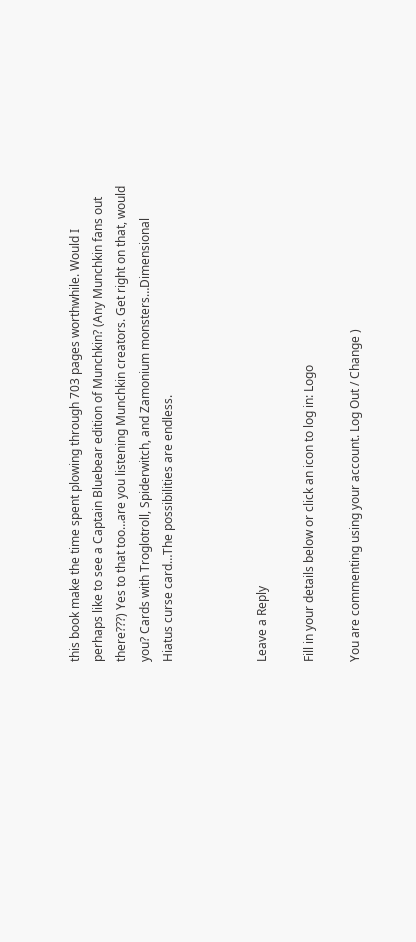this book make the time spent plowing through 703 pages worthwhile. Would I perhaps like to see a Captain Bluebear edition of Munchkin? (Any Munchkin fans out there???) Yes to that too…are you listening Munchkin creators. Get right on that, would you? Cards with Troglotroll, Spiderwitch, and Zamonium monsters…Dimensional Hiatus curse card…The possibilities are endless.



Leave a Reply

Fill in your details below or click an icon to log in: Logo

You are commenting using your account. Log Out / Change )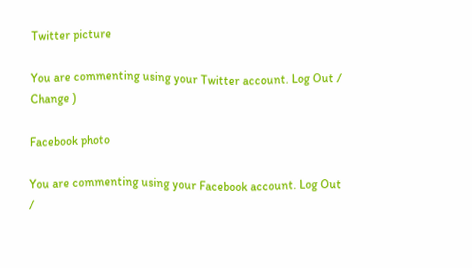Twitter picture

You are commenting using your Twitter account. Log Out / Change )

Facebook photo

You are commenting using your Facebook account. Log Out /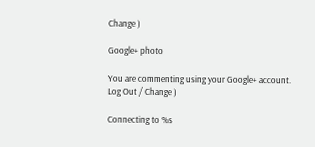Change )

Google+ photo

You are commenting using your Google+ account. Log Out / Change )

Connecting to %s